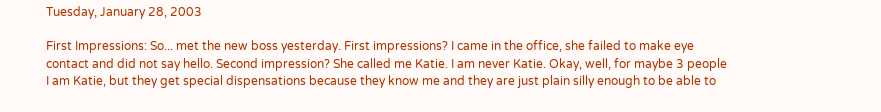Tuesday, January 28, 2003

First Impressions: So... met the new boss yesterday. First impressions? I came in the office, she failed to make eye contact and did not say hello. Second impression? She called me Katie. I am never Katie. Okay, well, for maybe 3 people I am Katie, but they get special dispensations because they know me and they are just plain silly enough to be able to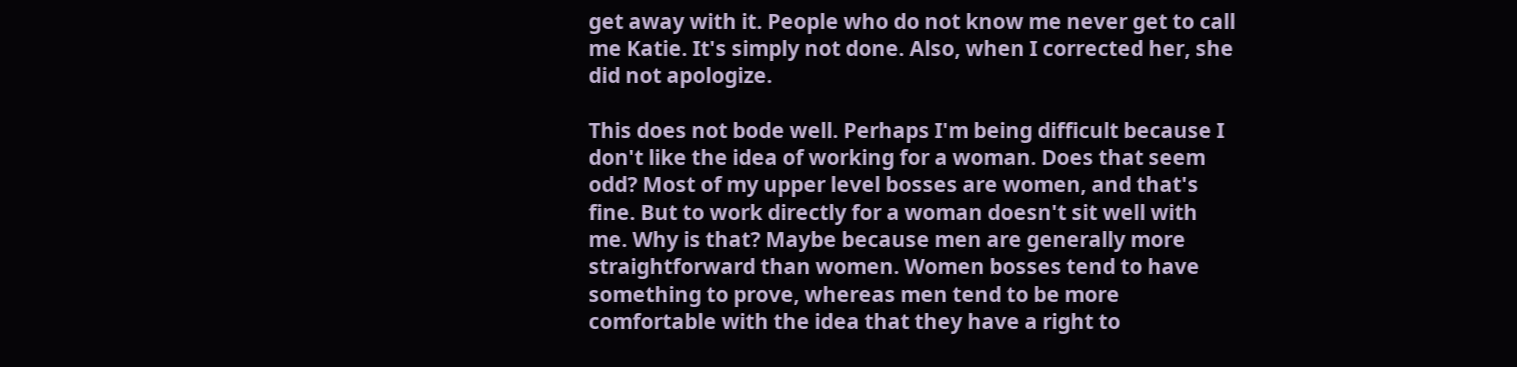get away with it. People who do not know me never get to call me Katie. It's simply not done. Also, when I corrected her, she did not apologize.

This does not bode well. Perhaps I'm being difficult because I don't like the idea of working for a woman. Does that seem odd? Most of my upper level bosses are women, and that's fine. But to work directly for a woman doesn't sit well with me. Why is that? Maybe because men are generally more straightforward than women. Women bosses tend to have something to prove, whereas men tend to be more comfortable with the idea that they have a right to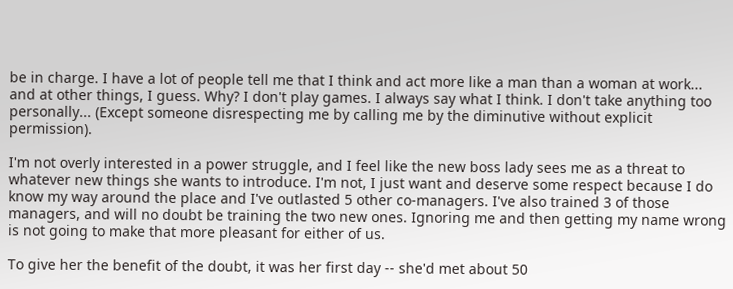be in charge. I have a lot of people tell me that I think and act more like a man than a woman at work... and at other things, I guess. Why? I don't play games. I always say what I think. I don't take anything too personally... (Except someone disrespecting me by calling me by the diminutive without explicit permission).

I'm not overly interested in a power struggle, and I feel like the new boss lady sees me as a threat to whatever new things she wants to introduce. I'm not, I just want and deserve some respect because I do know my way around the place and I've outlasted 5 other co-managers. I've also trained 3 of those managers, and will no doubt be training the two new ones. Ignoring me and then getting my name wrong is not going to make that more pleasant for either of us.

To give her the benefit of the doubt, it was her first day -- she'd met about 50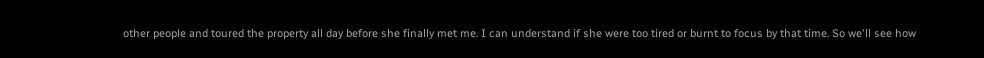other people and toured the property all day before she finally met me. I can understand if she were too tired or burnt to focus by that time. So we'll see how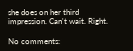she does on her third impression. Can't wait. Right.

No comments: